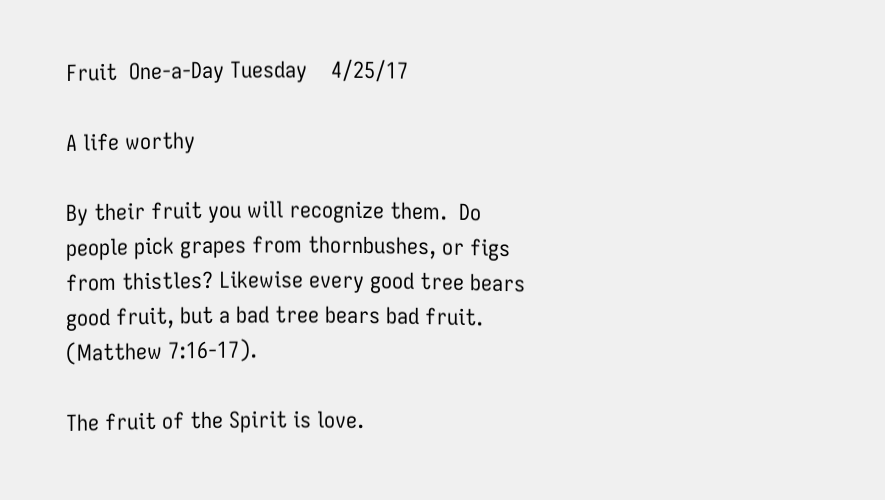Fruit  One-a-Day Tuesday    4/25/17

A life worthy

By their fruit you will recognize them.  Do people pick grapes from thornbushes, or figs from thistles? Likewise every good tree bears good fruit, but a bad tree bears bad fruit. (Matthew 7:16-17).

The fruit of the Spirit is love.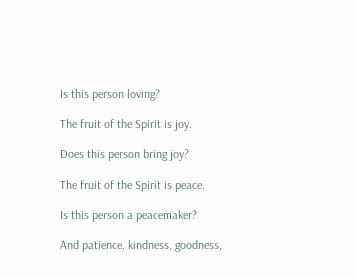Is this person loving?

The fruit of the Spirit is joy.

Does this person bring joy?

The fruit of the Spirit is peace.

Is this person a peacemaker?

And patience, kindness, goodness,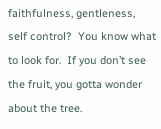faithfulness, gentleness, self control?  You know what to look for.  If you don’t see the fruit, you gotta wonder about the tree.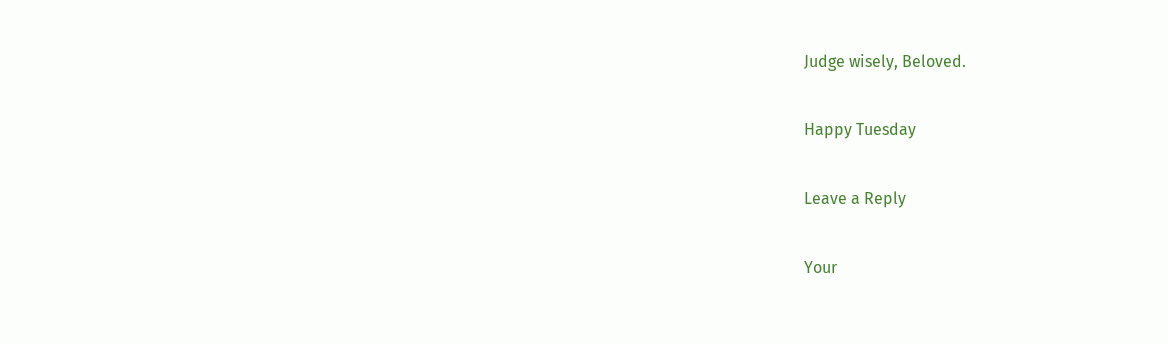Judge wisely, Beloved.

Happy Tuesday

Leave a Reply

Your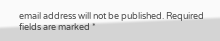email address will not be published. Required fields are marked *